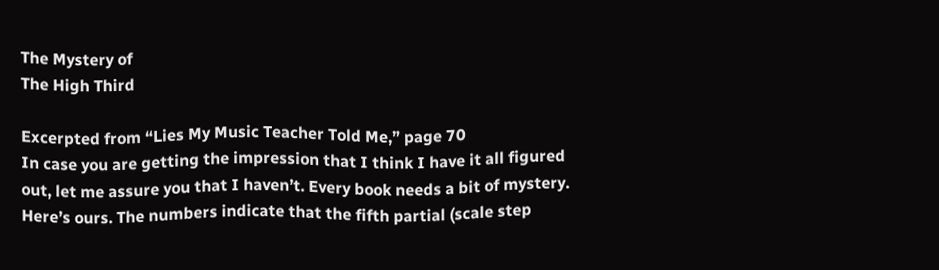The Mystery of
The High Third

Excerpted from “Lies My Music Teacher Told Me,” page 70
In case you are getting the impression that I think I have it all figured
out, let me assure you that I haven’t. Every book needs a bit of mystery.
Here’s ours. The numbers indicate that the fifth partial (scale step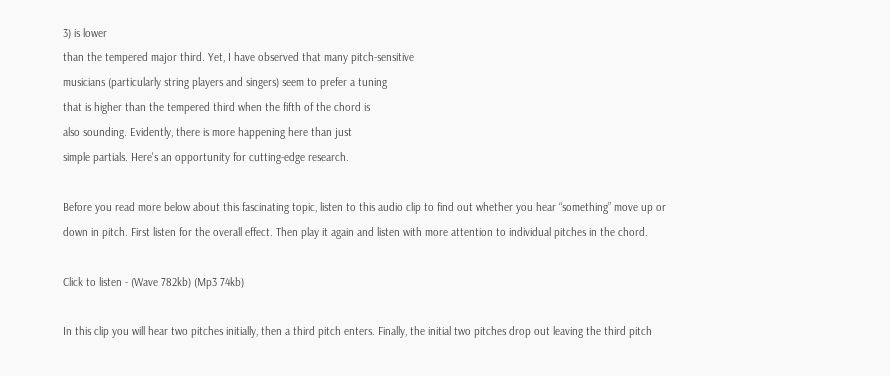3) is lower
than the tempered major third. Yet, I have observed that many pitch-sensitive
musicians (particularly string players and singers) seem to prefer a tuning
that is higher than the tempered third when the fifth of the chord is
also sounding. Evidently, there is more happening here than just
simple partials. Here's an opportunity for cutting-edge research.

Before you read more below about this fascinating topic, listen to this audio clip to find out whether you hear “something” move up or down in pitch. First listen for the overall effect. Then play it again and listen with more attention to individual pitches in the chord.

Click to listen - (Wave 782kb) (Mp3 74kb)

In this clip you will hear two pitches initially, then a third pitch enters. Finally, the initial two pitches drop out leaving the third pitch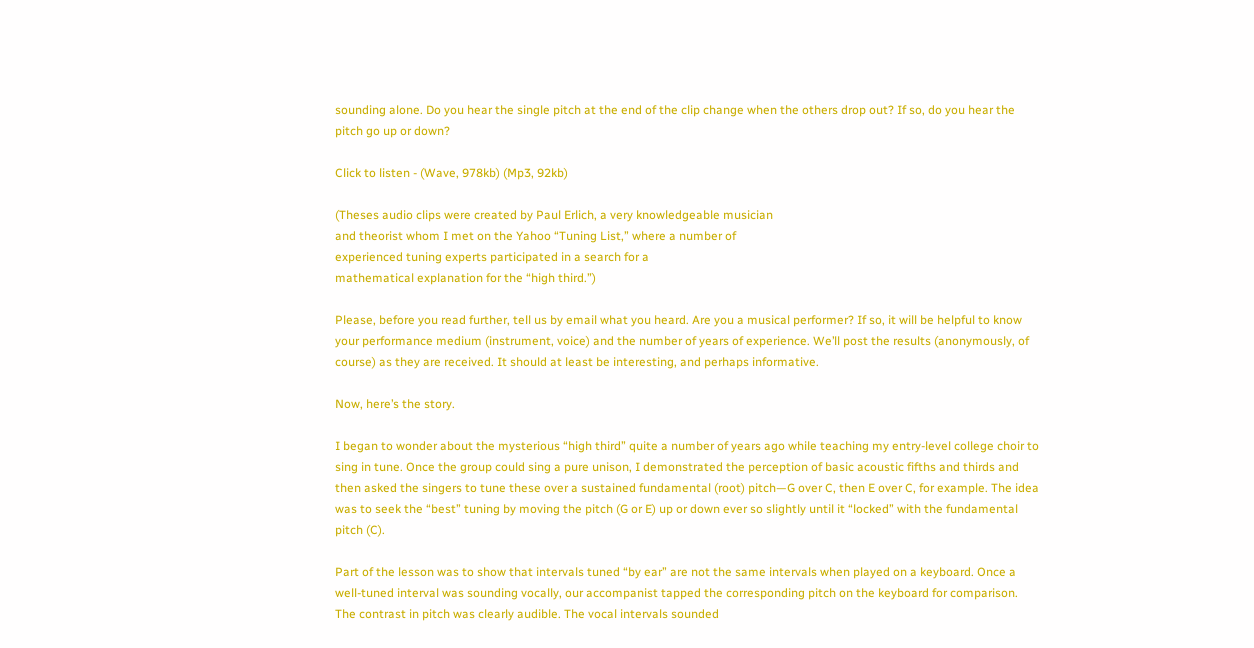sounding alone. Do you hear the single pitch at the end of the clip change when the others drop out? If so, do you hear the pitch go up or down?

Click to listen - (Wave, 978kb) (Mp3, 92kb)

(Theses audio clips were created by Paul Erlich, a very knowledgeable musician
and theorist whom I met on the Yahoo “Tuning List,” where a number of
experienced tuning experts participated in a search for a
mathematical explanation for the “high third.”)

Please, before you read further, tell us by email what you heard. Are you a musical performer? If so, it will be helpful to know your performance medium (instrument, voice) and the number of years of experience. We’ll post the results (anonymously, of course) as they are received. It should at least be interesting, and perhaps informative.

Now, here’s the story.

I began to wonder about the mysterious “high third” quite a number of years ago while teaching my entry-level college choir to sing in tune. Once the group could sing a pure unison, I demonstrated the perception of basic acoustic fifths and thirds and then asked the singers to tune these over a sustained fundamental (root) pitch—G over C, then E over C, for example. The idea was to seek the “best” tuning by moving the pitch (G or E) up or down ever so slightly until it “locked” with the fundamental pitch (C).

Part of the lesson was to show that intervals tuned “by ear” are not the same intervals when played on a keyboard. Once a well-tuned interval was sounding vocally, our accompanist tapped the corresponding pitch on the keyboard for comparison. The contrast in pitch was clearly audible. The vocal intervals sounded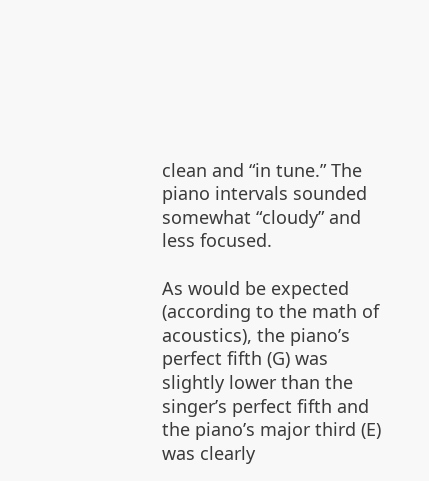clean and “in tune.” The piano intervals sounded somewhat “cloudy” and less focused.

As would be expected (according to the math of acoustics), the piano’s perfect fifth (G) was slightly lower than the singer’s perfect fifth and the piano’s major third (E) was clearly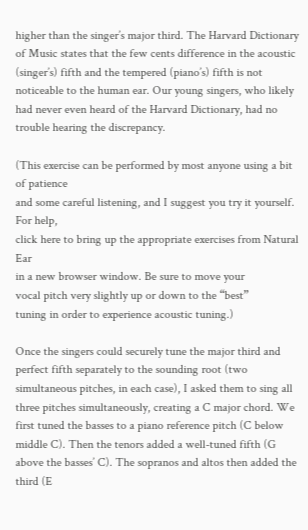higher than the singer’s major third. The Harvard Dictionary of Music states that the few cents difference in the acoustic (singer’s) fifth and the tempered (piano’s) fifth is not noticeable to the human ear. Our young singers, who likely had never even heard of the Harvard Dictionary, had no trouble hearing the discrepancy.

(This exercise can be performed by most anyone using a bit of patience
and some careful listening, and I suggest you try it yourself. For help,
click here to bring up the appropriate exercises from Natural Ear
in a new browser window. Be sure to move your
vocal pitch very slightly up or down to the “best”
tuning in order to experience acoustic tuning.)

Once the singers could securely tune the major third and perfect fifth separately to the sounding root (two simultaneous pitches, in each case), I asked them to sing all three pitches simultaneously, creating a C major chord. We first tuned the basses to a piano reference pitch (C below middle C). Then the tenors added a well-tuned fifth (G above the basses’ C). The sopranos and altos then added the third (E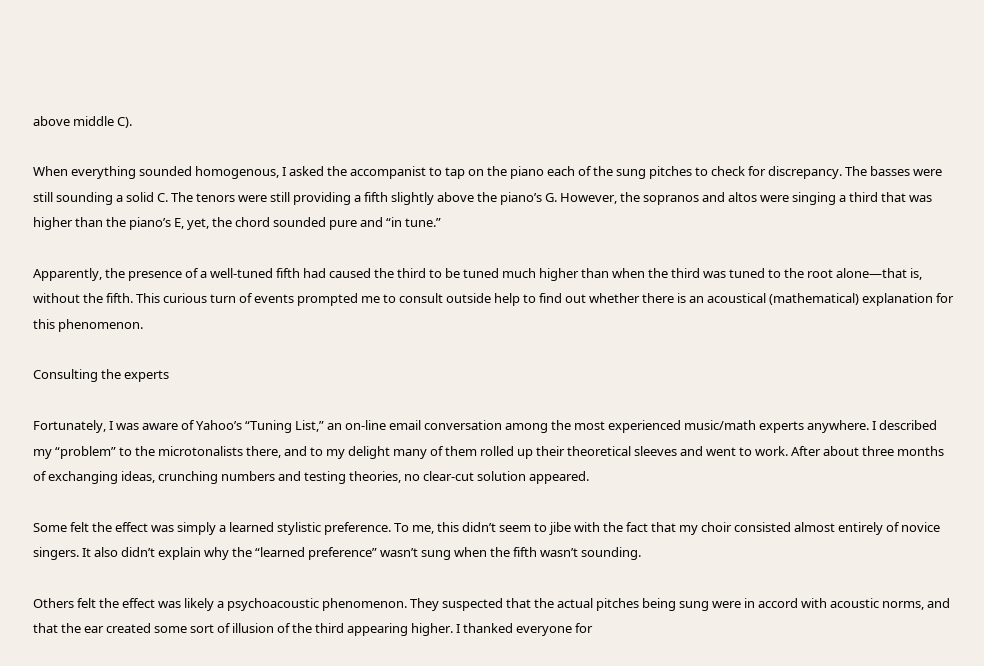above middle C).

When everything sounded homogenous, I asked the accompanist to tap on the piano each of the sung pitches to check for discrepancy. The basses were still sounding a solid C. The tenors were still providing a fifth slightly above the piano’s G. However, the sopranos and altos were singing a third that was higher than the piano’s E, yet, the chord sounded pure and “in tune.”

Apparently, the presence of a well-tuned fifth had caused the third to be tuned much higher than when the third was tuned to the root alone—that is, without the fifth. This curious turn of events prompted me to consult outside help to find out whether there is an acoustical (mathematical) explanation for this phenomenon.

Consulting the experts

Fortunately, I was aware of Yahoo’s “Tuning List,” an on-line email conversation among the most experienced music/math experts anywhere. I described my “problem” to the microtonalists there, and to my delight many of them rolled up their theoretical sleeves and went to work. After about three months of exchanging ideas, crunching numbers and testing theories, no clear-cut solution appeared.

Some felt the effect was simply a learned stylistic preference. To me, this didn’t seem to jibe with the fact that my choir consisted almost entirely of novice singers. It also didn’t explain why the “learned preference” wasn’t sung when the fifth wasn’t sounding.

Others felt the effect was likely a psychoacoustic phenomenon. They suspected that the actual pitches being sung were in accord with acoustic norms, and that the ear created some sort of illusion of the third appearing higher. I thanked everyone for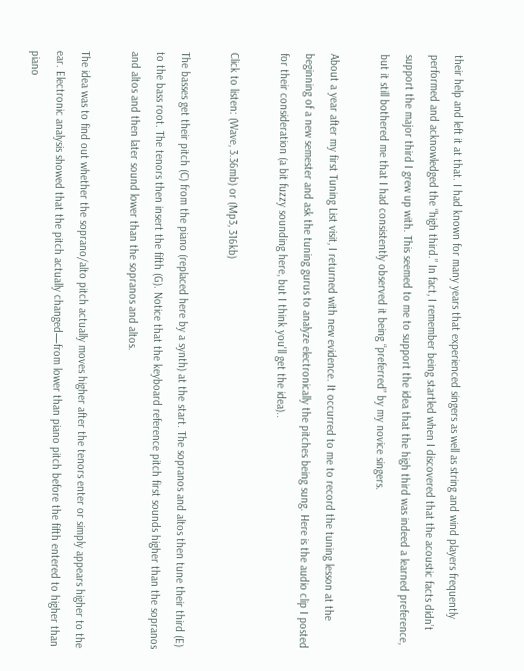their help and left it at that. I had known for many years that experienced singers as well as string and wind players frequently performed and acknowledged the “high third.” In fact, I remember being startled when I discovered that the acoustic facts didn’t support the major third I grew up with. This seemed to me to support the idea that the high third was indeed a learned preference, but it still bothered me that I had consistently observed it being “preferred” by my novice singers.

About a year after my first Tuning List visit, I returned with new evidence. It occurred to me to record the tuning lesson at the beginning of a new semester and ask the tuning gurus to analyze electronically the pitches being sung. Here is the audio clip I posted for their consideration (a bit fuzzy sounding here, but I think you'll get the idea)..

Click to listen: (Wave, 3.36mb) or (Mp3, 316kb)

The basses get their pitch (C) from the piano (replaced here by a synth) at the start. The sopranos and altos then tune their third (E) to the bass root. The tenors then insert the fifth (G). Notice that the keyboard reference pitch first sounds higher than the sopranos and altos and then later sound lower than the sopranos and altos.

The idea was to find out whether the soprano/alto pitch actually moves higher after the tenors enter or simply appears higher to the ear. Electronic analysis showed that the pitch actually changed—from lower than piano pitch before the fifth entered to higher than piano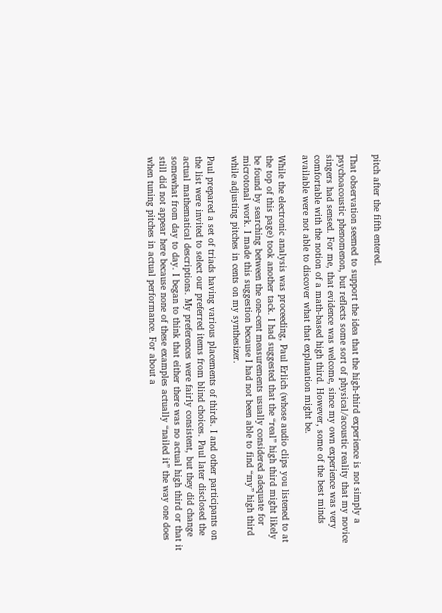pitch after the fifth entered.

That observation seemed to support the idea that the high-third experience is not simply a psychoacoustic phenomenon, but reflects some sort of physical/acoustic reality that my novice singers had sensed. For me, that evidence was welcome, since my own experience was very comfortable with the notion of a math-based high third. However, some of the best minds available were not able to discover what that explanation might be.

While the electronic analysis was proceeding, Paul Erlich (whose audio clips you listened to at the top of this page) took another tack. I had suggested that the “real” high third might likely be found by searching between the one-cent measurements usually considered adequate for microtonal work. I made this suggestion because I had not been able to find “my” high third while adjusting pitches in cents on my synthesizer.

Paul prepared a set of triads having various placements of thirds. I and other participants on the list were invited to select our preferred items from blind choices. Paul later disclosed the actual mathematical descriptions. My preferences were fairly consistent, but they did change somewhat from day to day. I began to think that either there was no actual high third or that it still did not appear here because none of these examples actually “nailed it” the way one does when tuning pitches in actual performance. For about a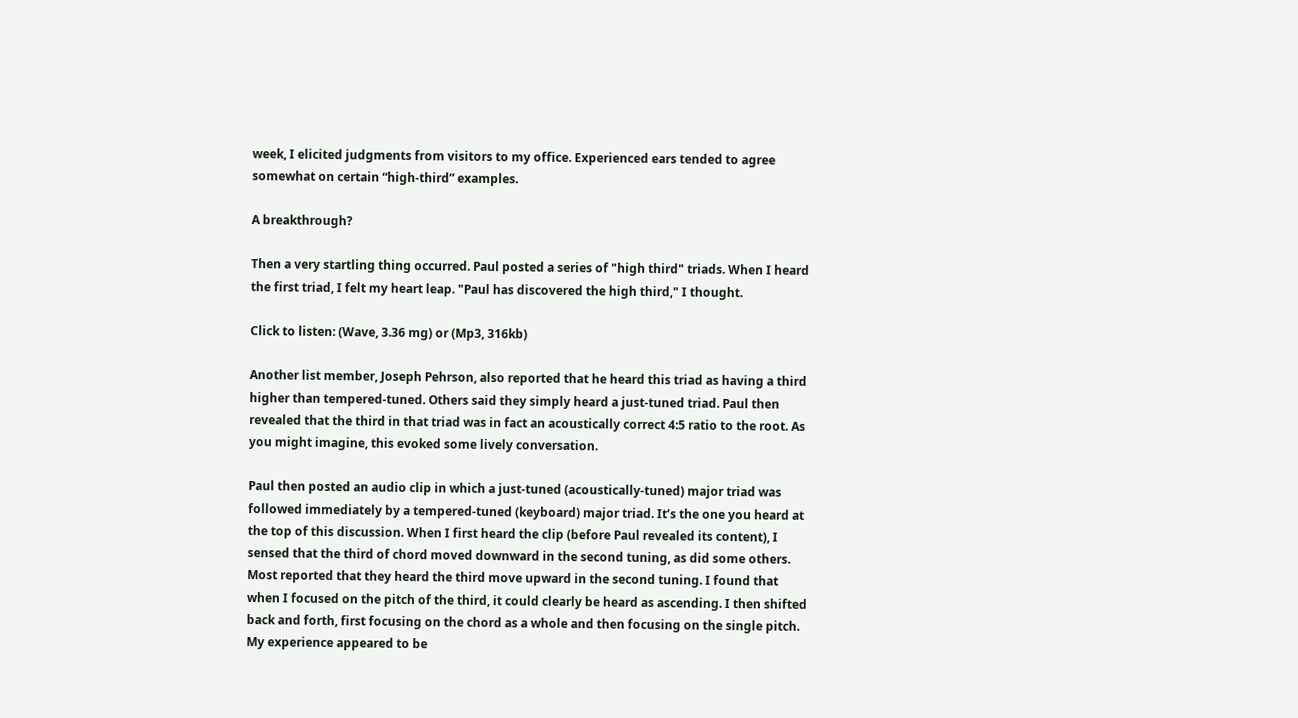week, I elicited judgments from visitors to my office. Experienced ears tended to agree somewhat on certain “high-third” examples.

A breakthrough?

Then a very startling thing occurred. Paul posted a series of "high third" triads. When I heard the first triad, I felt my heart leap. "Paul has discovered the high third," I thought.

Click to listen: (Wave, 3.36 mg) or (Mp3, 316kb)

Another list member, Joseph Pehrson, also reported that he heard this triad as having a third higher than tempered-tuned. Others said they simply heard a just-tuned triad. Paul then revealed that the third in that triad was in fact an acoustically correct 4:5 ratio to the root. As you might imagine, this evoked some lively conversation.

Paul then posted an audio clip in which a just-tuned (acoustically-tuned) major triad was followed immediately by a tempered-tuned (keyboard) major triad. It’s the one you heard at the top of this discussion. When I first heard the clip (before Paul revealed its content), I sensed that the third of chord moved downward in the second tuning, as did some others. Most reported that they heard the third move upward in the second tuning. I found that when I focused on the pitch of the third, it could clearly be heard as ascending. I then shifted back and forth, first focusing on the chord as a whole and then focusing on the single pitch. My experience appeared to be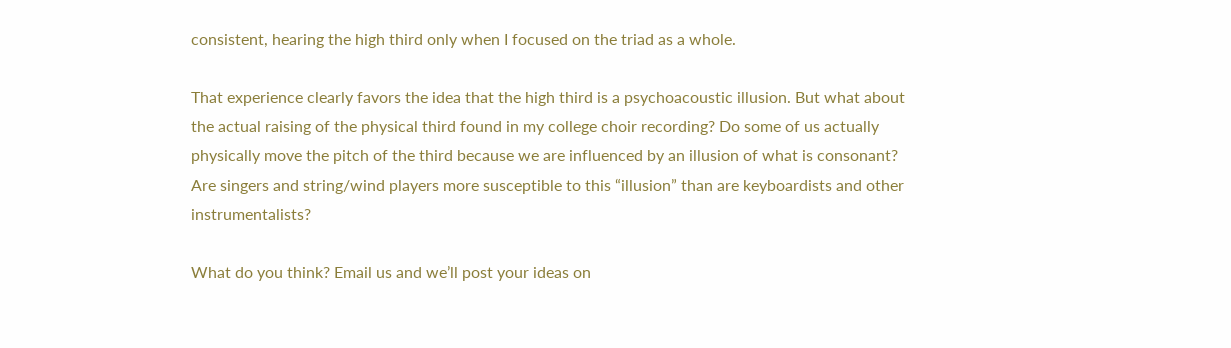consistent, hearing the high third only when I focused on the triad as a whole.

That experience clearly favors the idea that the high third is a psychoacoustic illusion. But what about the actual raising of the physical third found in my college choir recording? Do some of us actually physically move the pitch of the third because we are influenced by an illusion of what is consonant? Are singers and string/wind players more susceptible to this “illusion” than are keyboardists and other instrumentalists?

What do you think? Email us and we’ll post your ideas on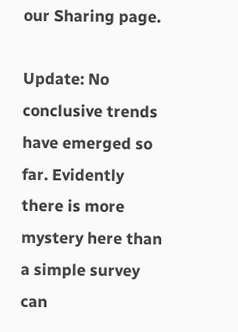our Sharing page.

Update: No conclusive trends have emerged so far. Evidently there is more mystery here than a simple survey can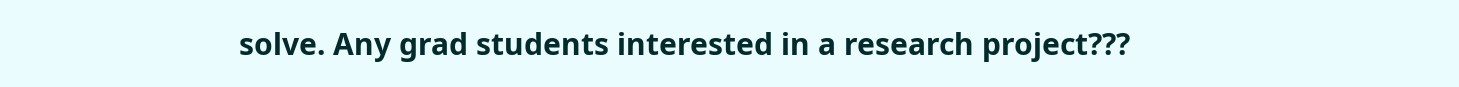solve. Any grad students interested in a research project???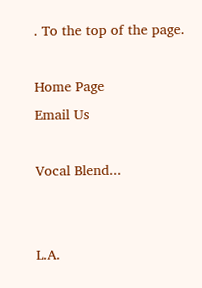. To the top of the page.

Home Page
Email Us

Vocal Blend...


L.A.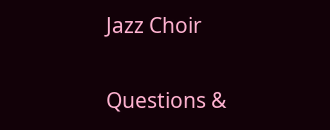Jazz Choir


Questions &